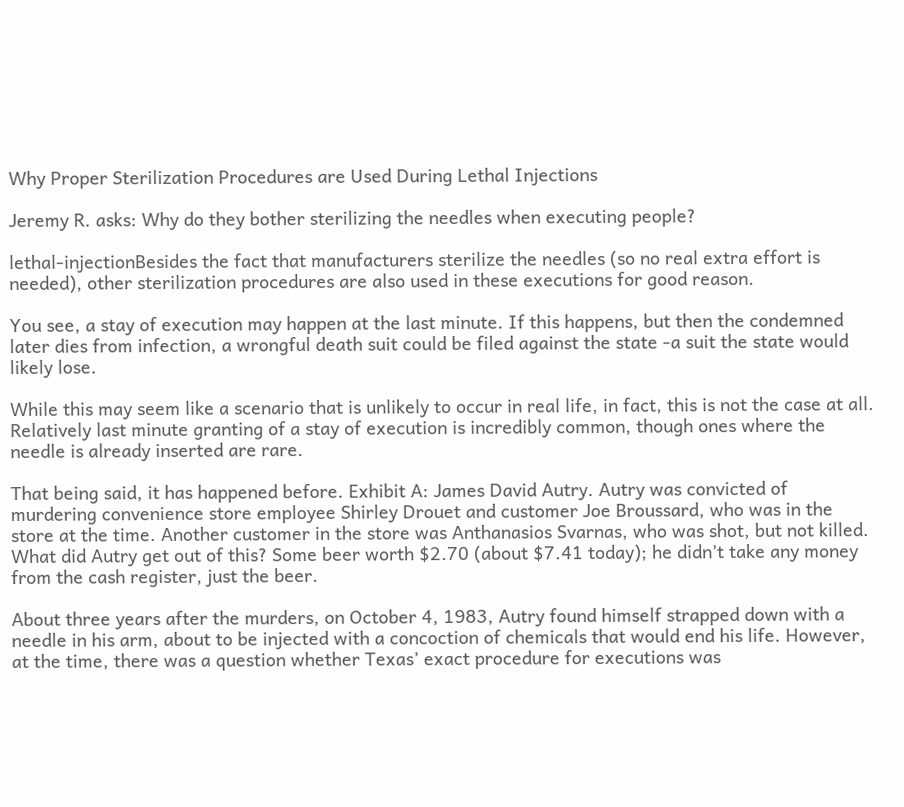Why Proper Sterilization Procedures are Used During Lethal Injections

Jeremy R. asks: Why do they bother sterilizing the needles when executing people?

lethal-injectionBesides the fact that manufacturers sterilize the needles (so no real extra effort is needed), other sterilization procedures are also used in these executions for good reason.

You see, a stay of execution may happen at the last minute. If this happens, but then the condemned later dies from infection, a wrongful death suit could be filed against the state -a suit the state would likely lose.

While this may seem like a scenario that is unlikely to occur in real life, in fact, this is not the case at all. Relatively last minute granting of a stay of execution is incredibly common, though ones where the needle is already inserted are rare.

That being said, it has happened before. Exhibit A: James David Autry. Autry was convicted of murdering convenience store employee Shirley Drouet and customer Joe Broussard, who was in the store at the time. Another customer in the store was Anthanasios Svarnas, who was shot, but not killed. What did Autry get out of this? Some beer worth $2.70 (about $7.41 today); he didn’t take any money from the cash register, just the beer.

About three years after the murders, on October 4, 1983, Autry found himself strapped down with a needle in his arm, about to be injected with a concoction of chemicals that would end his life. However, at the time, there was a question whether Texas’ exact procedure for executions was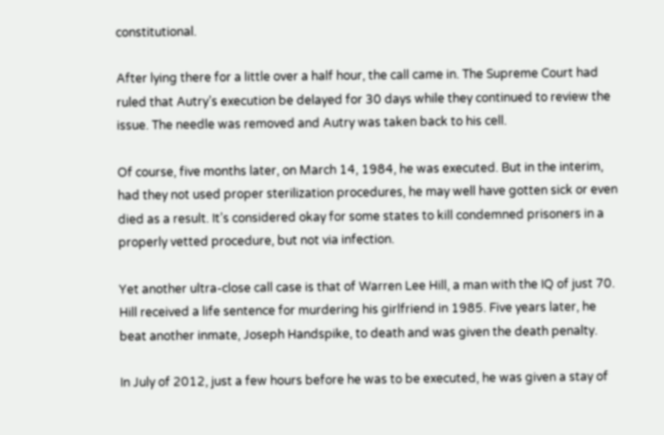constitutional.

After lying there for a little over a half hour, the call came in. The Supreme Court had ruled that Autry’s execution be delayed for 30 days while they continued to review the issue. The needle was removed and Autry was taken back to his cell.

Of course, five months later, on March 14, 1984, he was executed. But in the interim, had they not used proper sterilization procedures, he may well have gotten sick or even died as a result. It’s considered okay for some states to kill condemned prisoners in a properly vetted procedure, but not via infection.

Yet another ultra-close call case is that of Warren Lee Hill, a man with the IQ of just 70. Hill received a life sentence for murdering his girlfriend in 1985. Five years later, he beat another inmate, Joseph Handspike, to death and was given the death penalty.

In July of 2012, just a few hours before he was to be executed, he was given a stay of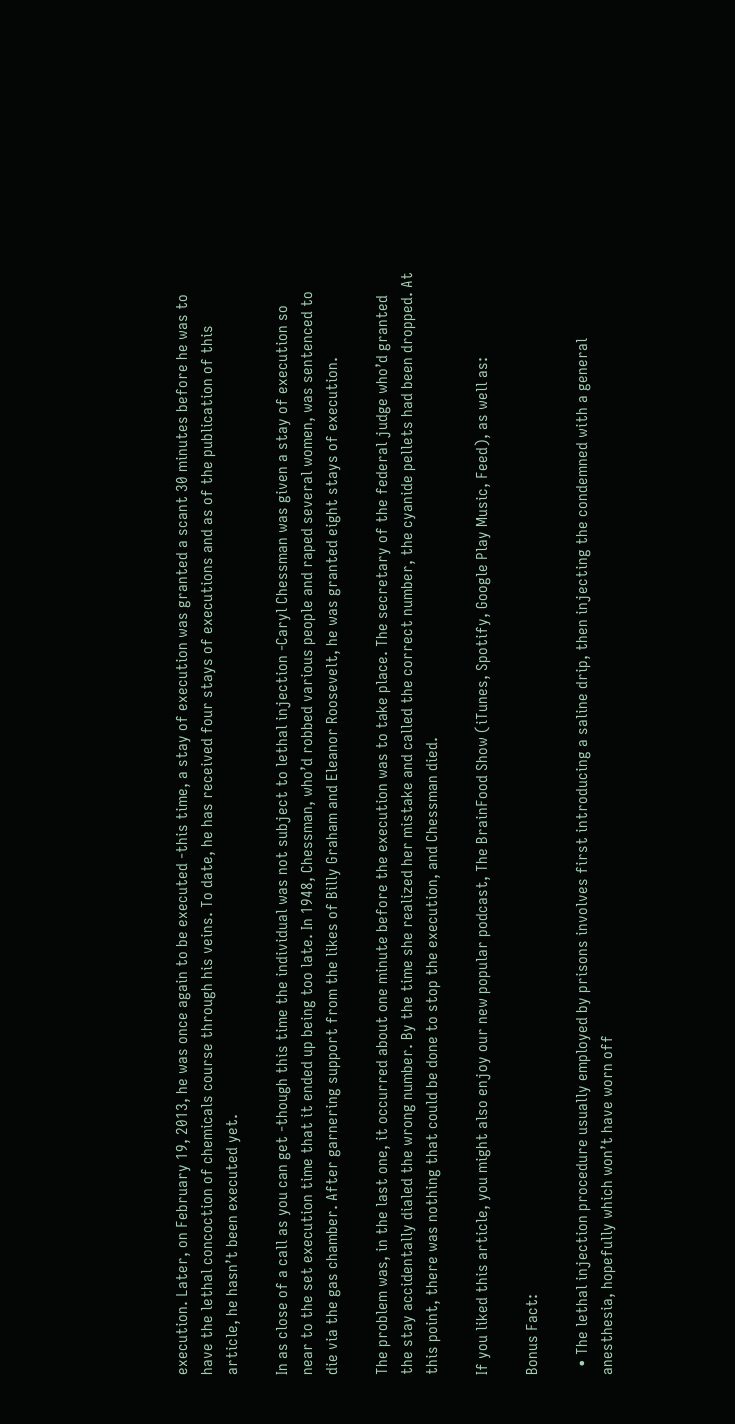execution. Later, on February 19, 2013, he was once again to be executed -this time, a stay of execution was granted a scant 30 minutes before he was to have the lethal concoction of chemicals course through his veins. To date, he has received four stays of executions and as of the publication of this article, he hasn’t been executed yet.

In as close of a call as you can get -though this time the individual was not subject to lethal injection -Caryl Chessman was given a stay of execution so near to the set execution time that it ended up being too late. In 1948, Chessman, who’d robbed various people and raped several women, was sentenced to die via the gas chamber. After garnering support from the likes of Billy Graham and Eleanor Roosevelt, he was granted eight stays of execution.

The problem was, in the last one, it occurred about one minute before the execution was to take place. The secretary of the federal judge who’d granted the stay accidentally dialed the wrong number. By the time she realized her mistake and called the correct number, the cyanide pellets had been dropped. At this point, there was nothing that could be done to stop the execution, and Chessman died.

If you liked this article, you might also enjoy our new popular podcast, The BrainFood Show (iTunes, Spotify, Google Play Music, Feed), as well as:

Bonus Fact:

  • The lethal injection procedure usually employed by prisons involves first introducing a saline drip, then injecting the condemned with a general anesthesia, hopefully which won’t have worn off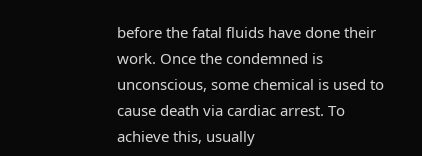before the fatal fluids have done their work. Once the condemned is unconscious, some chemical is used to cause death via cardiac arrest. To achieve this, usually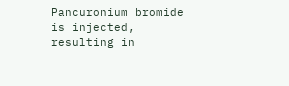Pancuronium bromide is injected, resulting in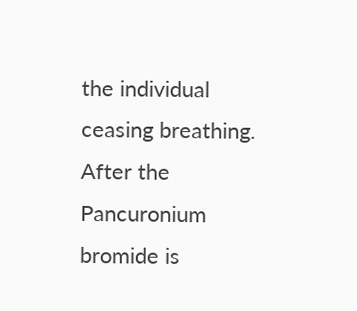the individual ceasing breathing. After the Pancuronium bromide is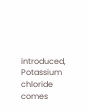introduced, Potassium chloride comes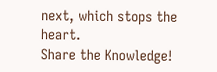next, which stops the heart.
Share the Knowledge!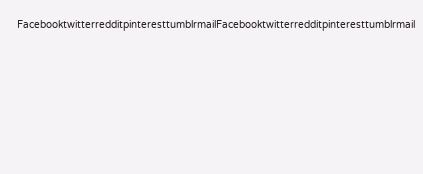FacebooktwitterredditpinteresttumblrmailFacebooktwitterredditpinteresttumblrmail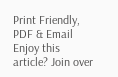Print Friendly, PDF & Email
Enjoy this article? Join over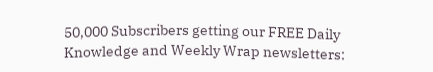50,000 Subscribers getting our FREE Daily Knowledge and Weekly Wrap newsletters: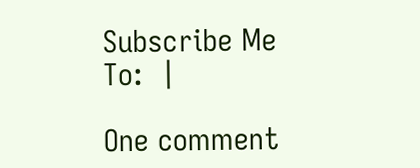Subscribe Me To:  |

One comment